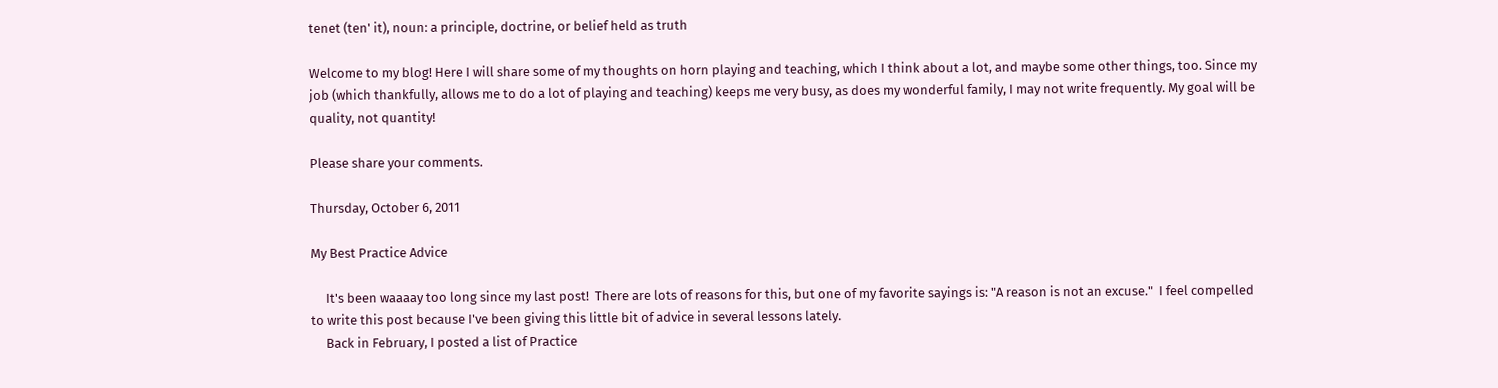tenet (ten' it), noun: a principle, doctrine, or belief held as truth

Welcome to my blog! Here I will share some of my thoughts on horn playing and teaching, which I think about a lot, and maybe some other things, too. Since my job (which thankfully, allows me to do a lot of playing and teaching) keeps me very busy, as does my wonderful family, I may not write frequently. My goal will be quality, not quantity!

Please share your comments.

Thursday, October 6, 2011

My Best Practice Advice

     It's been waaaay too long since my last post!  There are lots of reasons for this, but one of my favorite sayings is: "A reason is not an excuse."  I feel compelled to write this post because I've been giving this little bit of advice in several lessons lately.
     Back in February, I posted a list of Practice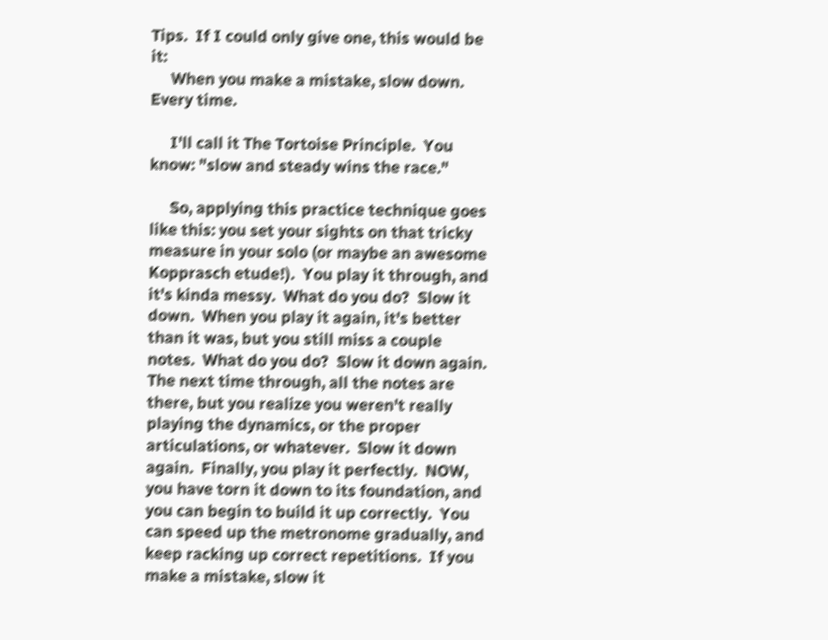Tips.  If I could only give one, this would be it:
     When you make a mistake, slow down.  Every time.

     I'll call it The Tortoise Principle.  You know: "slow and steady wins the race."

     So, applying this practice technique goes like this: you set your sights on that tricky measure in your solo (or maybe an awesome Kopprasch etude!).  You play it through, and it's kinda messy.  What do you do?  Slow it down.  When you play it again, it's better than it was, but you still miss a couple notes.  What do you do?  Slow it down again.  The next time through, all the notes are there, but you realize you weren't really playing the dynamics, or the proper articulations, or whatever.  Slow it down again.  Finally, you play it perfectly.  NOW, you have torn it down to its foundation, and you can begin to build it up correctly.  You can speed up the metronome gradually, and keep racking up correct repetitions.  If you make a mistake, slow it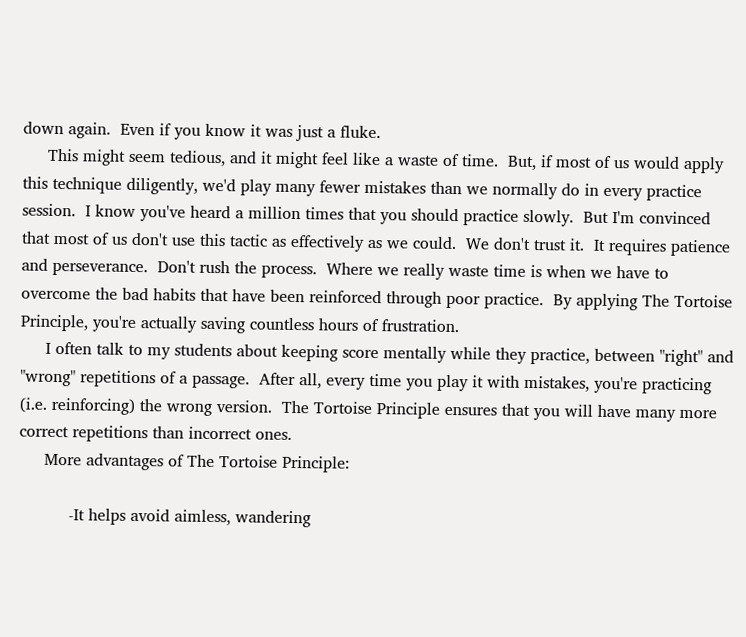down again.  Even if you know it was just a fluke.
     This might seem tedious, and it might feel like a waste of time.  But, if most of us would apply this technique diligently, we'd play many fewer mistakes than we normally do in every practice session.  I know you've heard a million times that you should practice slowly.  But I'm convinced that most of us don't use this tactic as effectively as we could.  We don't trust it.  It requires patience and perseverance.  Don't rush the process.  Where we really waste time is when we have to overcome the bad habits that have been reinforced through poor practice.  By applying The Tortoise Principle, you're actually saving countless hours of frustration.
     I often talk to my students about keeping score mentally while they practice, between "right" and "wrong" repetitions of a passage.  After all, every time you play it with mistakes, you're practicing (i.e. reinforcing) the wrong version.  The Tortoise Principle ensures that you will have many more correct repetitions than incorrect ones.
     More advantages of The Tortoise Principle:

          -It helps avoid aimless, wandering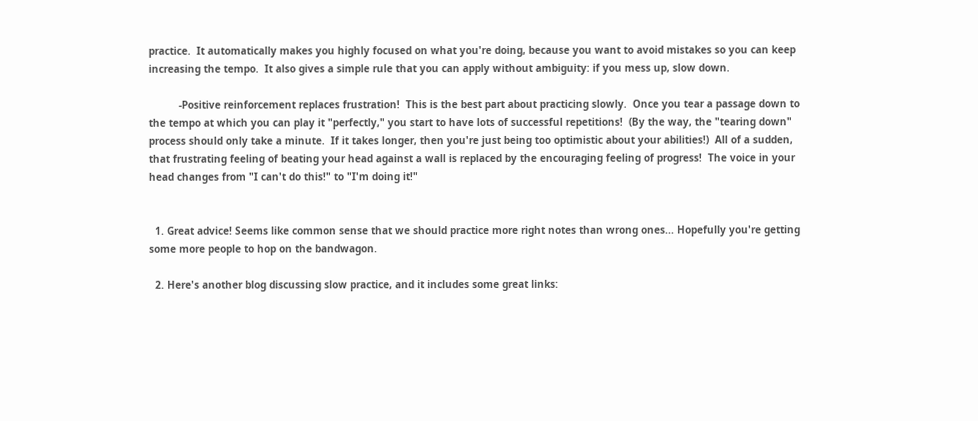practice.  It automatically makes you highly focused on what you're doing, because you want to avoid mistakes so you can keep increasing the tempo.  It also gives a simple rule that you can apply without ambiguity: if you mess up, slow down.

          -Positive reinforcement replaces frustration!  This is the best part about practicing slowly.  Once you tear a passage down to the tempo at which you can play it "perfectly," you start to have lots of successful repetitions!  (By the way, the "tearing down" process should only take a minute.  If it takes longer, then you're just being too optimistic about your abilities!)  All of a sudden, that frustrating feeling of beating your head against a wall is replaced by the encouraging feeling of progress!  The voice in your head changes from "I can't do this!" to "I'm doing it!"


  1. Great advice! Seems like common sense that we should practice more right notes than wrong ones... Hopefully you're getting some more people to hop on the bandwagon.

  2. Here's another blog discussing slow practice, and it includes some great links: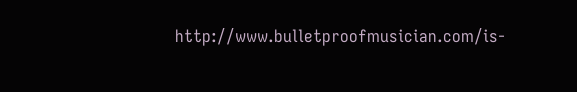http://www.bulletproofmusician.com/is-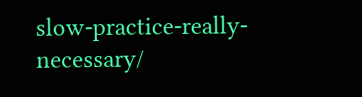slow-practice-really-necessary/